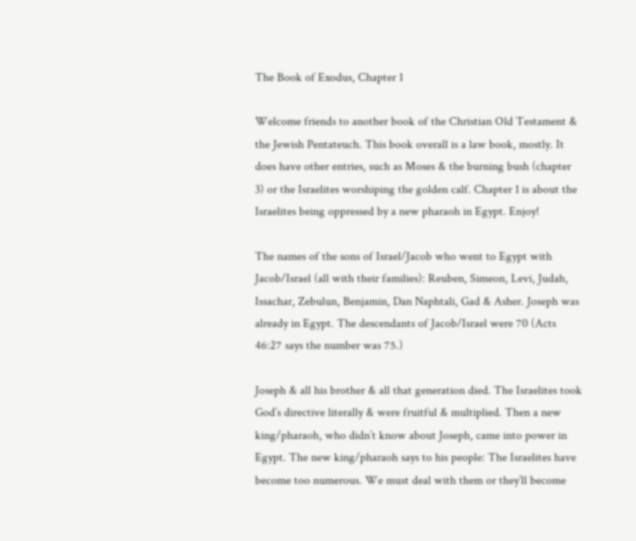The Book of Exodus, Chapter 1

Welcome friends to another book of the Christian Old Testament & the Jewish Pentateuch. This book overall is a law book, mostly. It does have other entries, such as Moses & the burning bush (chapter 3) or the Israelites worshiping the golden calf. Chapter 1 is about the Israelites being oppressed by a new pharaoh in Egypt. Enjoy!

The names of the sons of Israel/Jacob who went to Egypt with Jacob/Israel (all with their families): Reuben, Simeon, Levi, Judah, Issachar, Zebulun, Benjamin, Dan Naphtali, Gad & Asher. Joseph was already in Egypt. The descendants of Jacob/Israel were 70 (Acts 46:27 says the number was 75.)

Joseph & all his brother & all that generation died. The Israelites took God’s directive literally & were fruitful & multiplied. Then a new king/pharaoh, who didn’t know about Joseph, came into power in Egypt. The new king/pharaoh says to his people: The Israelites have become too numerous. We must deal with them or they’ll become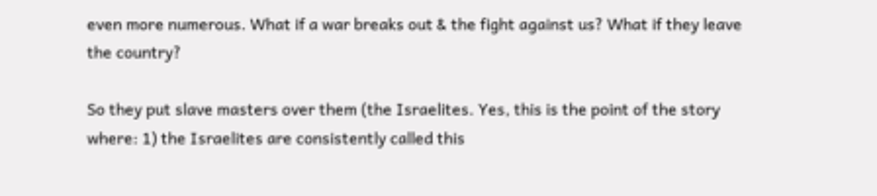even more numerous. What if a war breaks out & the fight against us? What if they leave the country?

So they put slave masters over them (the Israelites. Yes, this is the point of the story where: 1) the Israelites are consistently called this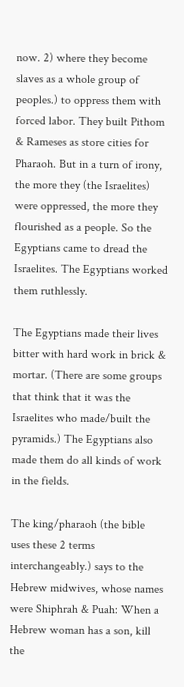now. 2) where they become slaves as a whole group of peoples.) to oppress them with forced labor. They built Pithom & Rameses as store cities for Pharaoh. But in a turn of irony, the more they (the Israelites) were oppressed, the more they flourished as a people. So the Egyptians came to dread the Israelites. The Egyptians worked them ruthlessly.

The Egyptians made their lives bitter with hard work in brick & mortar. (There are some groups that think that it was the Israelites who made/built the pyramids.) The Egyptians also made them do all kinds of work in the fields.

The king/pharaoh (the bible uses these 2 terms interchangeably.) says to the Hebrew midwives, whose names were Shiphrah & Puah: When a Hebrew woman has a son, kill the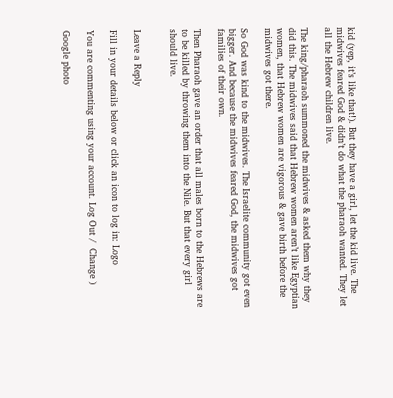kid (yep, it’s like that!). But they have a girl, let the kid live. The midwives feared God & didn’t do what the pharaoh wanted. They let all the Hebrew children live.

The king/pharaoh summoned the midwives & asked them why they did this. The midwives said that Hebrew women aren’t like Egyptian women, that Hebrew women are vigorous & gave birth before the midwives got there.

So God was kind to the midwives. The Israelite community got even bigger. And because the midwives feared God, the midwives got families of their own.

Then Pharaoh gave an order that all males born to the Hebrews are to be killed by throwing them into the Nile. But that every girl should live.


Leave a Reply

Fill in your details below or click an icon to log in: Logo

You are commenting using your account. Log Out /  Change )

Google photo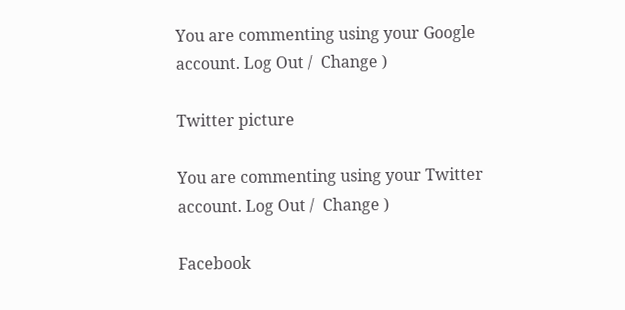You are commenting using your Google account. Log Out /  Change )

Twitter picture

You are commenting using your Twitter account. Log Out /  Change )

Facebook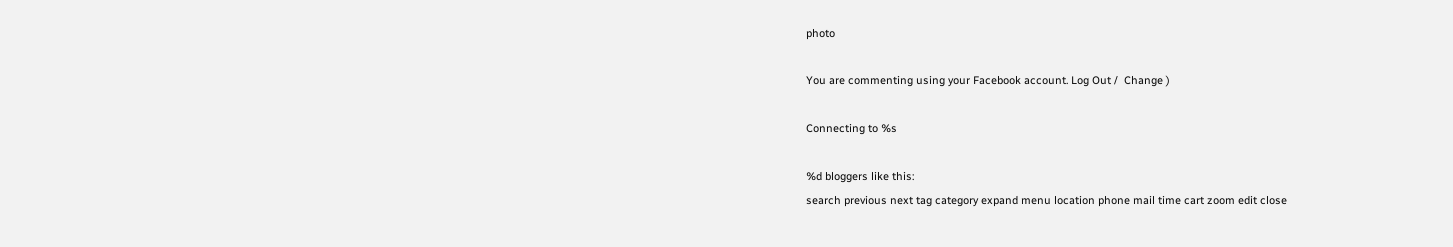photo

You are commenting using your Facebook account. Log Out /  Change )

Connecting to %s

%d bloggers like this:
search previous next tag category expand menu location phone mail time cart zoom edit close